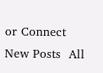or Connect
New Posts  All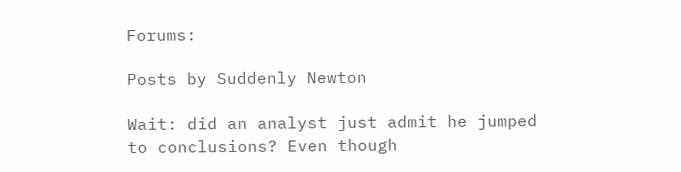Forums:

Posts by Suddenly Newton

Wait: did an analyst just admit he jumped to conclusions? Even though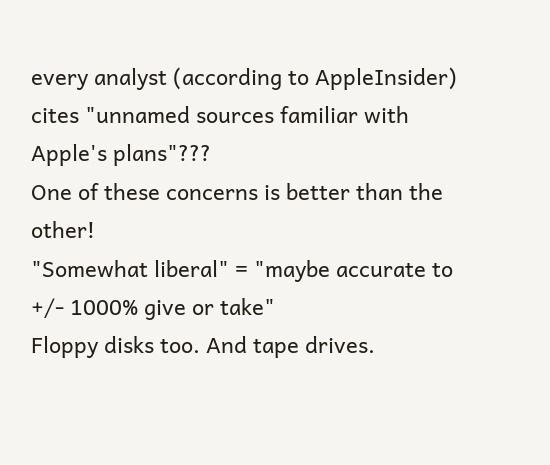every analyst (according to AppleInsider) cites "unnamed sources familiar with Apple's plans"???
One of these concerns is better than the other!
"Somewhat liberal" = "maybe accurate to +/- 1000% give or take"
Floppy disks too. And tape drives.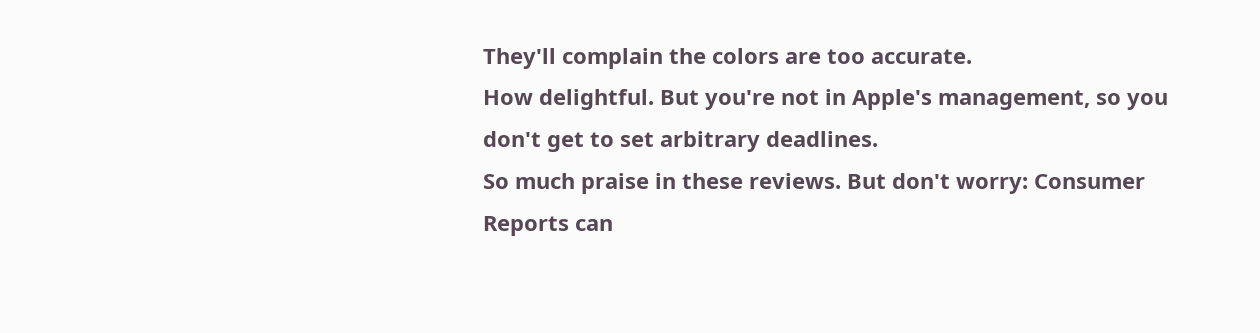They'll complain the colors are too accurate.
How delightful. But you're not in Apple's management, so you don't get to set arbitrary deadlines.
So much praise in these reviews. But don't worry: Consumer Reports can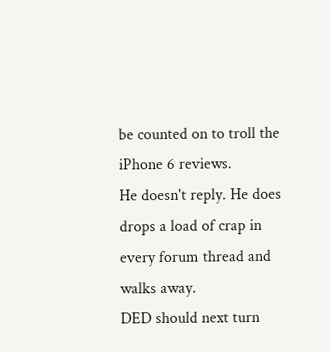be counted on to troll the iPhone 6 reviews.
He doesn't reply. He does drops a load of crap in every forum thread and walks away.
DED should next turn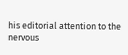his editorial attention to the nervous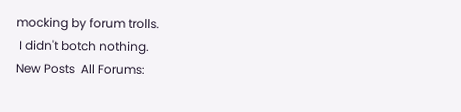mocking by forum trolls.
 I didn't botch nothing.
New Posts  All Forums: